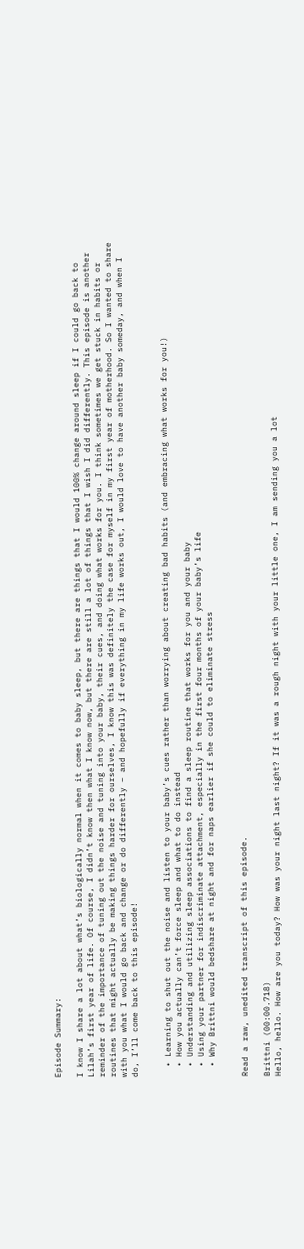Episode Summary:

I know I share a lot about what’s biologically normal when it comes to baby sleep, but there are things that I would 100% change around sleep if I could go back to Lilah’s first year of life. Of course, I didn’t know then what I know now, but there are still a lot of things that I wish I did differently. This episode is another reminder of the importance of tuning out the noise and tuning into your baby, their cues, and doing what works for you. I think sometimes we get stuck in habits or routines that might actually be making things harder for ourselves, I know this was definitely the case for myself in my first year of motherhood. So I wanted to share with you what I would go back and change or do differently – and hopefully if everything in my life works out, I would love to have another baby someday, and when I do, I’ll come back to this episode!


  • Learning to shut out the noise and listen to your baby’s cues rather than worrying about creating bad habits (and embracing what works for you!)
  • How you actually can’t force sleep and what to do instead
  • Understanding and utilizing sleep associations to find a sleep routine that works for you and your baby
  • Using your partner for indiscriminate attachment, especially in the first four months of your baby’s life
  • Why Brittni would bedshare at night and for naps earlier if she could to eliminate stress


Read a raw, unedited transcript of this episode.

Brittni (00:00.718)
Hello, hello. How are you today? How was your night last night? If it was a rough night with your little one, I am sending you a lot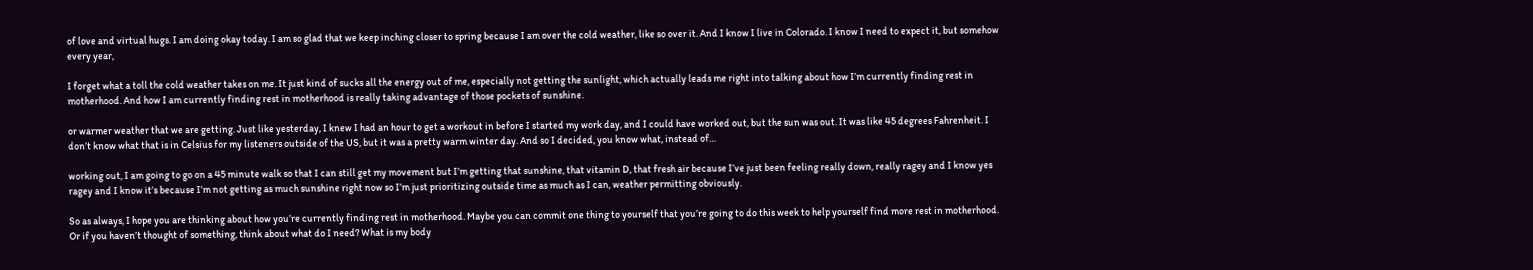of love and virtual hugs. I am doing okay today. I am so glad that we keep inching closer to spring because I am over the cold weather, like so over it. And I know I live in Colorado. I know I need to expect it, but somehow every year,

I forget what a toll the cold weather takes on me. It just kind of sucks all the energy out of me, especially not getting the sunlight, which actually leads me right into talking about how I’m currently finding rest in motherhood. And how I am currently finding rest in motherhood is really taking advantage of those pockets of sunshine.

or warmer weather that we are getting. Just like yesterday, I knew I had an hour to get a workout in before I started my work day, and I could have worked out, but the sun was out. It was like 45 degrees Fahrenheit. I don’t know what that is in Celsius for my listeners outside of the US, but it was a pretty warm winter day. And so I decided, you know what, instead of…

working out, I am going to go on a 45 minute walk so that I can still get my movement but I’m getting that sunshine, that vitamin D, that fresh air because I’ve just been feeling really down, really ragey and I know yes ragey and I know it’s because I’m not getting as much sunshine right now so I’m just prioritizing outside time as much as I can, weather permitting obviously.

So as always, I hope you are thinking about how you’re currently finding rest in motherhood. Maybe you can commit one thing to yourself that you’re going to do this week to help yourself find more rest in motherhood. Or if you haven’t thought of something, think about what do I need? What is my body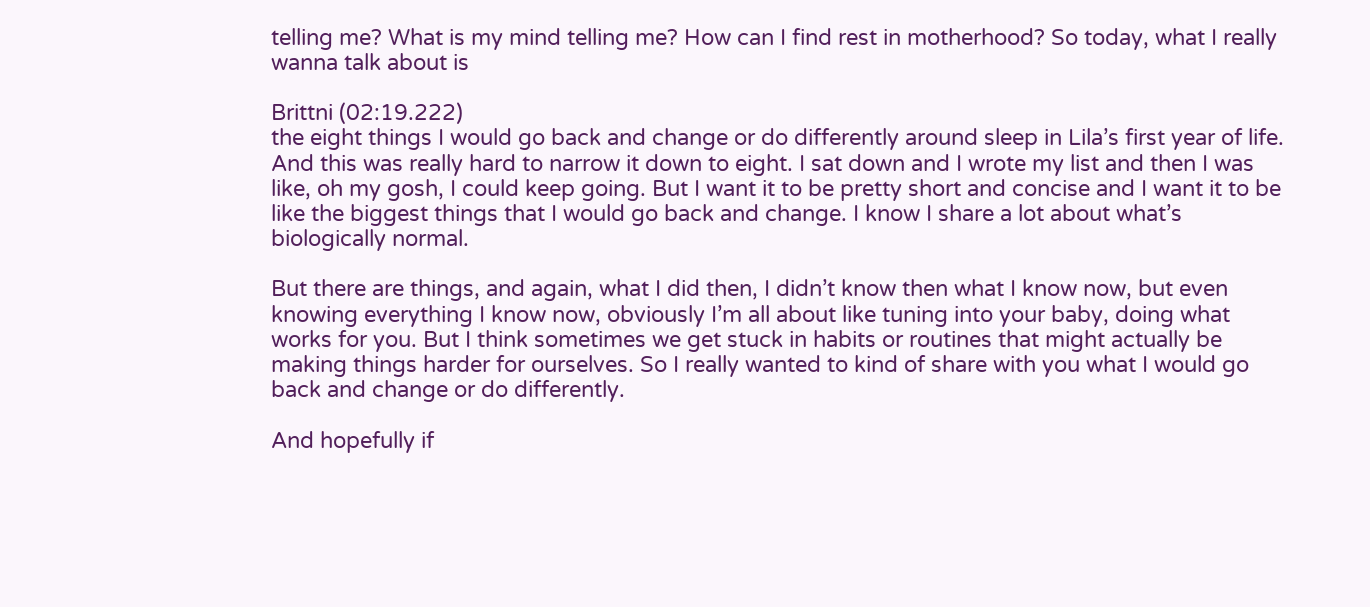telling me? What is my mind telling me? How can I find rest in motherhood? So today, what I really wanna talk about is

Brittni (02:19.222)
the eight things I would go back and change or do differently around sleep in Lila’s first year of life. And this was really hard to narrow it down to eight. I sat down and I wrote my list and then I was like, oh my gosh, I could keep going. But I want it to be pretty short and concise and I want it to be like the biggest things that I would go back and change. I know I share a lot about what’s biologically normal.

But there are things, and again, what I did then, I didn’t know then what I know now, but even knowing everything I know now, obviously I’m all about like tuning into your baby, doing what works for you. But I think sometimes we get stuck in habits or routines that might actually be making things harder for ourselves. So I really wanted to kind of share with you what I would go back and change or do differently.

And hopefully if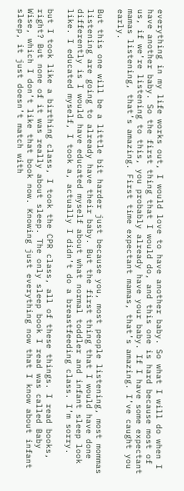everything in my life works out, I would love to have another baby. So what I will do when I have another baby. So the first thing that I would do, and this one is hard because most of us, if we’re listening to this, you probably already have your baby. If I have some expectant mamas listening, that’s amazing. First time expectant mamas, that’s amazing. I’ve caught you early.

But this one will be a little bit harder just because you, most people listening, most mommas listening are going to already have their baby. But the first thing that I would have done differently is I would have educated myself about what normal toddler and infant sleep look like. I educated myself, I took a, actually I didn’t do a breastfeeding class. I’m sorry.

but I took like a birthing class, I took the CPR class, all of these things. I read books, right? But none of it was really about sleep. The only sleep book I read was called Baby Wise, which I don’t like that book now. Knowing just everything now that I know about infant sleep, it just doesn’t match with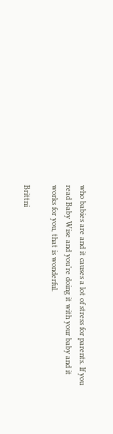who babies are and it causes a lot of stress for parents. If you read Baby Wise and you’re doing it with your baby and it works for you, that is wonderful.

Brittni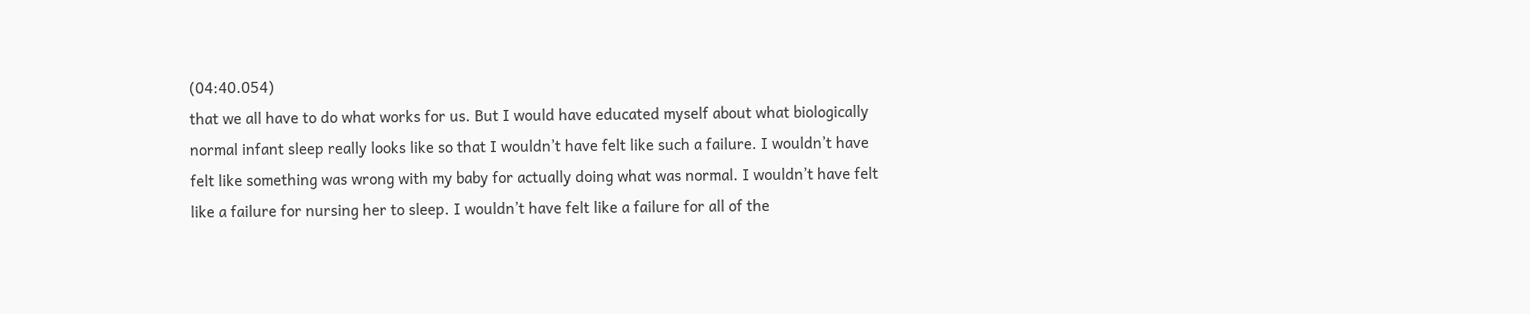(04:40.054)
that we all have to do what works for us. But I would have educated myself about what biologically normal infant sleep really looks like so that I wouldn’t have felt like such a failure. I wouldn’t have felt like something was wrong with my baby for actually doing what was normal. I wouldn’t have felt like a failure for nursing her to sleep. I wouldn’t have felt like a failure for all of the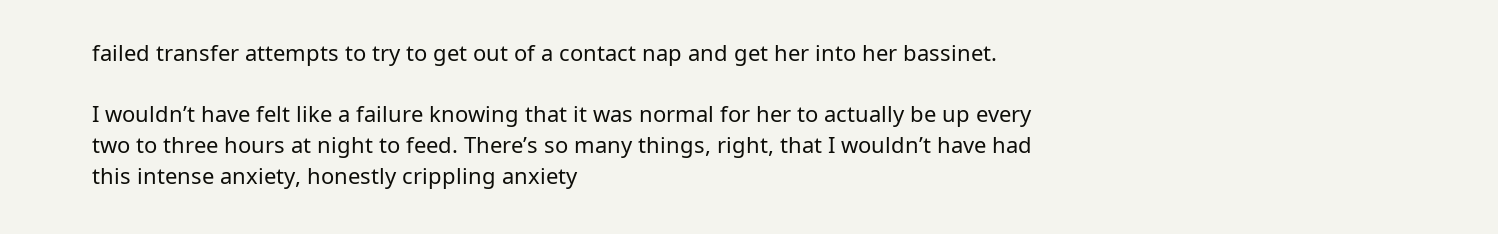failed transfer attempts to try to get out of a contact nap and get her into her bassinet.

I wouldn’t have felt like a failure knowing that it was normal for her to actually be up every two to three hours at night to feed. There’s so many things, right, that I wouldn’t have had this intense anxiety, honestly crippling anxiety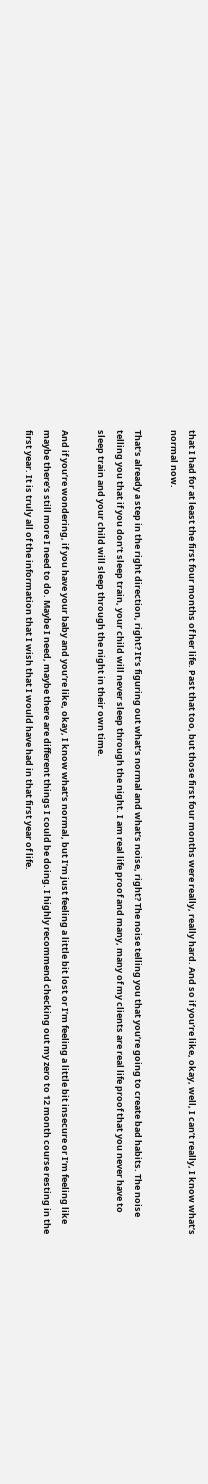that I had for at least the first four months of her life. Past that too, but those first four months were really, really hard. And so if you’re like, okay, well, I can’t really, I know what’s normal now.

That’s already a step in the right direction, right? It’s figuring out what’s normal and what’s noise, right? The noise telling you that you’re going to create bad habits. The noise telling you that if you don’t sleep train, your child will never sleep through the night. I am real life proof and many, many of my clients are real life proof that you never have to sleep train and your child will sleep through the night in their own time.

And if you’re wondering, if you have your baby and you’re like, okay, I know what’s normal, but I’m just feeling a little bit lost or I’m feeling a little bit insecure or I’m feeling like maybe there’s still more I need to do. Maybe I need, maybe there are different things I could be doing. I highly recommend checking out my zero to 12 month course resting in the first year. It is truly all of the information that I wish that I would have had in that first year of life.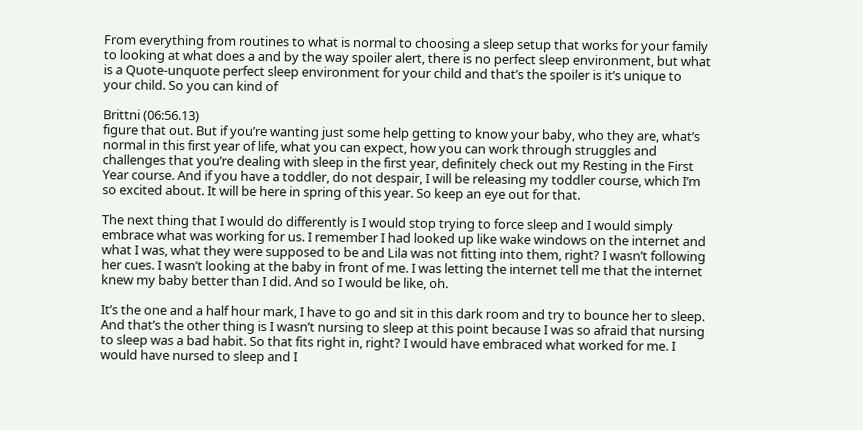From everything from routines to what is normal to choosing a sleep setup that works for your family to looking at what does a and by the way spoiler alert, there is no perfect sleep environment, but what is a Quote-unquote perfect sleep environment for your child and that’s the spoiler is it’s unique to your child. So you can kind of

Brittni (06:56.13)
figure that out. But if you’re wanting just some help getting to know your baby, who they are, what’s normal in this first year of life, what you can expect, how you can work through struggles and challenges that you’re dealing with sleep in the first year, definitely check out my Resting in the First Year course. And if you have a toddler, do not despair, I will be releasing my toddler course, which I’m so excited about. It will be here in spring of this year. So keep an eye out for that.

The next thing that I would do differently is I would stop trying to force sleep and I would simply embrace what was working for us. I remember I had looked up like wake windows on the internet and what I was, what they were supposed to be and Lila was not fitting into them, right? I wasn’t following her cues. I wasn’t looking at the baby in front of me. I was letting the internet tell me that the internet knew my baby better than I did. And so I would be like, oh.

It’s the one and a half hour mark, I have to go and sit in this dark room and try to bounce her to sleep. And that’s the other thing is I wasn’t nursing to sleep at this point because I was so afraid that nursing to sleep was a bad habit. So that fits right in, right? I would have embraced what worked for me. I would have nursed to sleep and I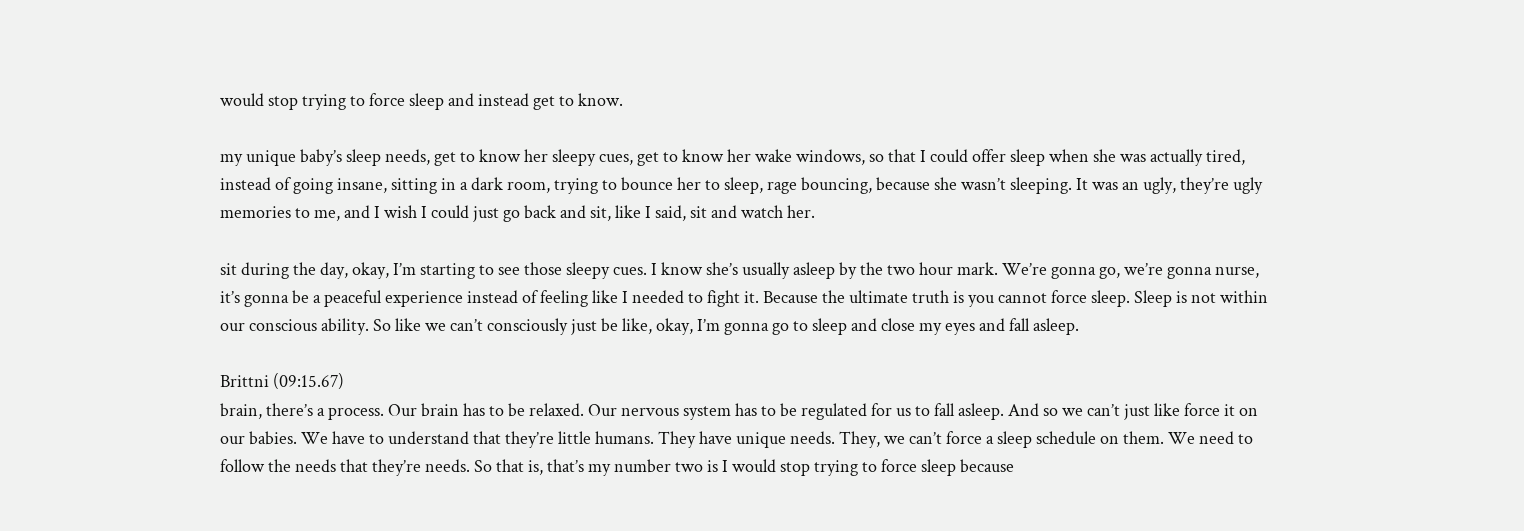would stop trying to force sleep and instead get to know.

my unique baby’s sleep needs, get to know her sleepy cues, get to know her wake windows, so that I could offer sleep when she was actually tired, instead of going insane, sitting in a dark room, trying to bounce her to sleep, rage bouncing, because she wasn’t sleeping. It was an ugly, they’re ugly memories to me, and I wish I could just go back and sit, like I said, sit and watch her.

sit during the day, okay, I’m starting to see those sleepy cues. I know she’s usually asleep by the two hour mark. We’re gonna go, we’re gonna nurse, it’s gonna be a peaceful experience instead of feeling like I needed to fight it. Because the ultimate truth is you cannot force sleep. Sleep is not within our conscious ability. So like we can’t consciously just be like, okay, I’m gonna go to sleep and close my eyes and fall asleep.

Brittni (09:15.67)
brain, there’s a process. Our brain has to be relaxed. Our nervous system has to be regulated for us to fall asleep. And so we can’t just like force it on our babies. We have to understand that they’re little humans. They have unique needs. They, we can’t force a sleep schedule on them. We need to follow the needs that they’re needs. So that is, that’s my number two is I would stop trying to force sleep because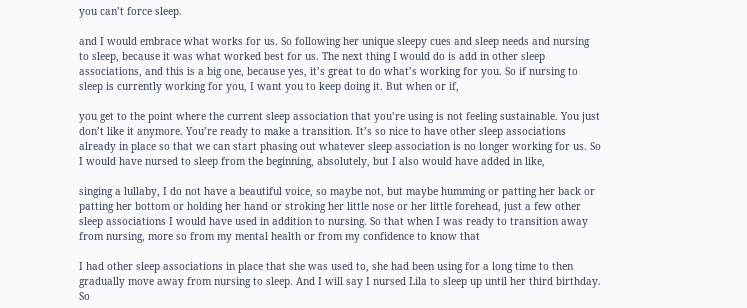you can’t force sleep.

and I would embrace what works for us. So following her unique sleepy cues and sleep needs and nursing to sleep, because it was what worked best for us. The next thing I would do is add in other sleep associations, and this is a big one, because yes, it’s great to do what’s working for you. So if nursing to sleep is currently working for you, I want you to keep doing it. But when or if,

you get to the point where the current sleep association that you’re using is not feeling sustainable. You just don’t like it anymore. You’re ready to make a transition. It’s so nice to have other sleep associations already in place so that we can start phasing out whatever sleep association is no longer working for us. So I would have nursed to sleep from the beginning, absolutely, but I also would have added in like,

singing a lullaby, I do not have a beautiful voice, so maybe not, but maybe humming or patting her back or patting her bottom or holding her hand or stroking her little nose or her little forehead, just a few other sleep associations I would have used in addition to nursing. So that when I was ready to transition away from nursing, more so from my mental health or from my confidence to know that

I had other sleep associations in place that she was used to, she had been using for a long time to then gradually move away from nursing to sleep. And I will say I nursed Lila to sleep up until her third birthday. So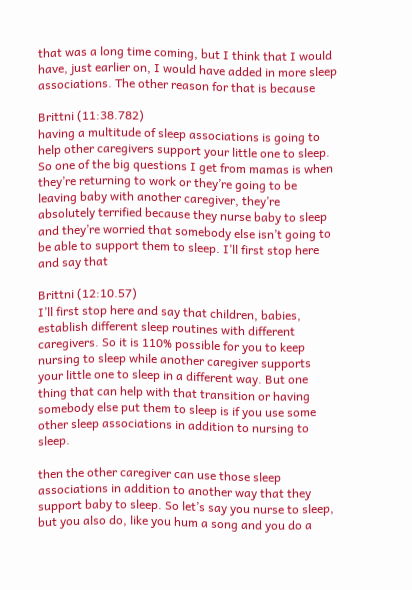that was a long time coming, but I think that I would have, just earlier on, I would have added in more sleep associations. The other reason for that is because

Brittni (11:38.782)
having a multitude of sleep associations is going to help other caregivers support your little one to sleep. So one of the big questions I get from mamas is when they’re returning to work or they’re going to be leaving baby with another caregiver, they’re absolutely terrified because they nurse baby to sleep and they’re worried that somebody else isn’t going to be able to support them to sleep. I’ll first stop here and say that

Brittni (12:10.57)
I’ll first stop here and say that children, babies, establish different sleep routines with different caregivers. So it is 110% possible for you to keep nursing to sleep while another caregiver supports your little one to sleep in a different way. But one thing that can help with that transition or having somebody else put them to sleep is if you use some other sleep associations in addition to nursing to sleep.

then the other caregiver can use those sleep associations in addition to another way that they support baby to sleep. So let’s say you nurse to sleep, but you also do, like you hum a song and you do a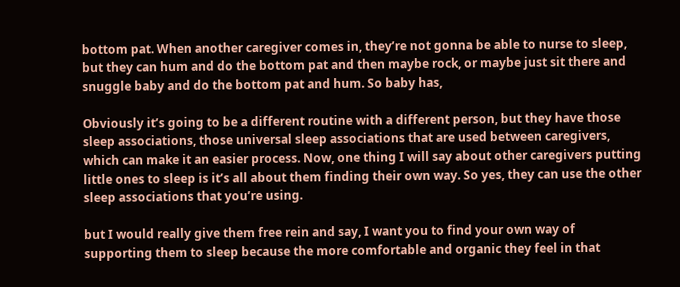bottom pat. When another caregiver comes in, they’re not gonna be able to nurse to sleep, but they can hum and do the bottom pat and then maybe rock, or maybe just sit there and snuggle baby and do the bottom pat and hum. So baby has,

Obviously it’s going to be a different routine with a different person, but they have those sleep associations, those universal sleep associations that are used between caregivers, which can make it an easier process. Now, one thing I will say about other caregivers putting little ones to sleep is it’s all about them finding their own way. So yes, they can use the other sleep associations that you’re using.

but I would really give them free rein and say, I want you to find your own way of supporting them to sleep because the more comfortable and organic they feel in that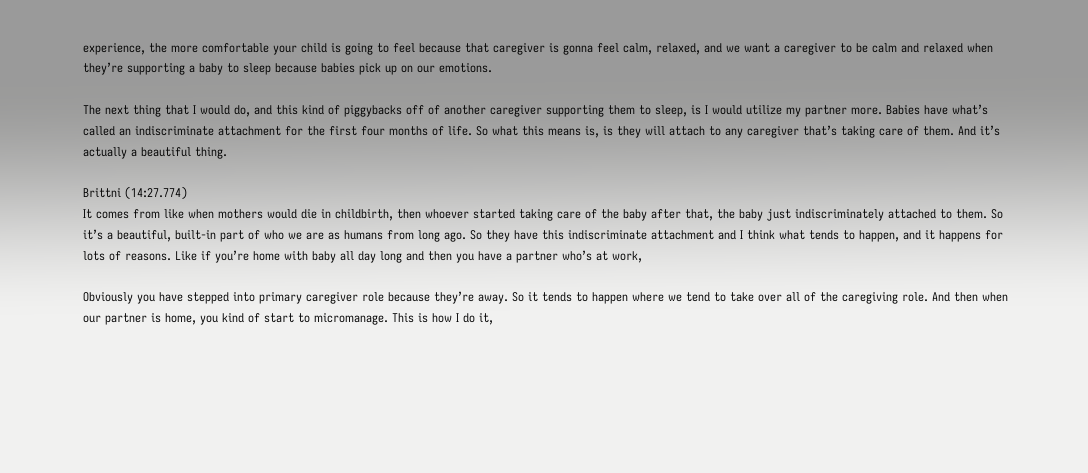experience, the more comfortable your child is going to feel because that caregiver is gonna feel calm, relaxed, and we want a caregiver to be calm and relaxed when they’re supporting a baby to sleep because babies pick up on our emotions.

The next thing that I would do, and this kind of piggybacks off of another caregiver supporting them to sleep, is I would utilize my partner more. Babies have what’s called an indiscriminate attachment for the first four months of life. So what this means is, is they will attach to any caregiver that’s taking care of them. And it’s actually a beautiful thing.

Brittni (14:27.774)
It comes from like when mothers would die in childbirth, then whoever started taking care of the baby after that, the baby just indiscriminately attached to them. So it’s a beautiful, built-in part of who we are as humans from long ago. So they have this indiscriminate attachment and I think what tends to happen, and it happens for lots of reasons. Like if you’re home with baby all day long and then you have a partner who’s at work,

Obviously you have stepped into primary caregiver role because they’re away. So it tends to happen where we tend to take over all of the caregiving role. And then when our partner is home, you kind of start to micromanage. This is how I do it,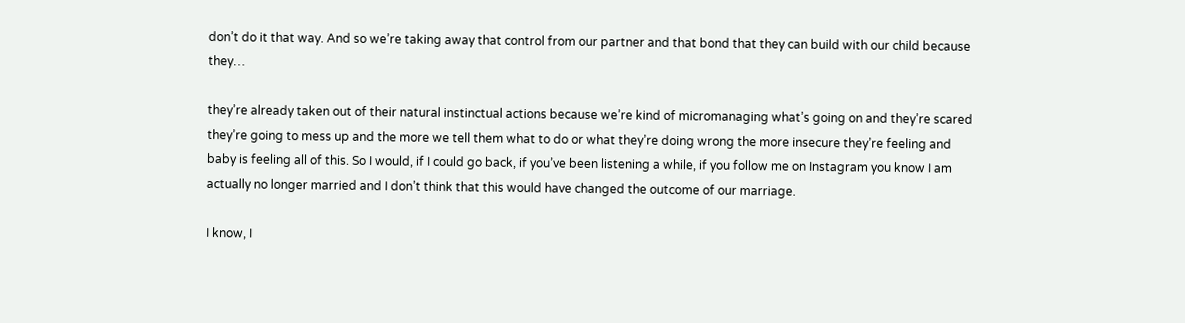don’t do it that way. And so we’re taking away that control from our partner and that bond that they can build with our child because they…

they’re already taken out of their natural instinctual actions because we’re kind of micromanaging what’s going on and they’re scared they’re going to mess up and the more we tell them what to do or what they’re doing wrong the more insecure they’re feeling and baby is feeling all of this. So I would, if I could go back, if you’ve been listening a while, if you follow me on Instagram you know I am actually no longer married and I don’t think that this would have changed the outcome of our marriage.

I know, I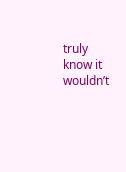truly know it wouldn’t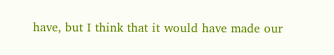have, but I think that it would have made our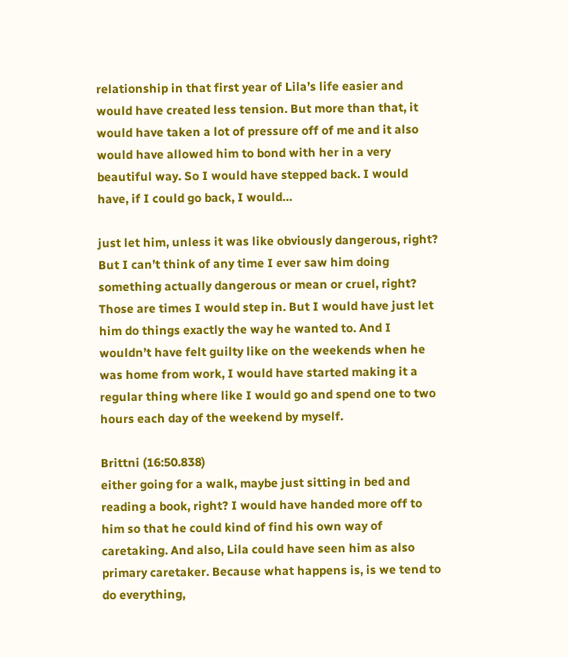relationship in that first year of Lila’s life easier and would have created less tension. But more than that, it would have taken a lot of pressure off of me and it also would have allowed him to bond with her in a very beautiful way. So I would have stepped back. I would have, if I could go back, I would…

just let him, unless it was like obviously dangerous, right? But I can’t think of any time I ever saw him doing something actually dangerous or mean or cruel, right? Those are times I would step in. But I would have just let him do things exactly the way he wanted to. And I wouldn’t have felt guilty like on the weekends when he was home from work, I would have started making it a regular thing where like I would go and spend one to two hours each day of the weekend by myself.

Brittni (16:50.838)
either going for a walk, maybe just sitting in bed and reading a book, right? I would have handed more off to him so that he could kind of find his own way of caretaking. And also, Lila could have seen him as also primary caretaker. Because what happens is, is we tend to do everything,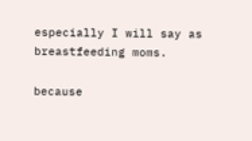especially I will say as breastfeeding moms.

because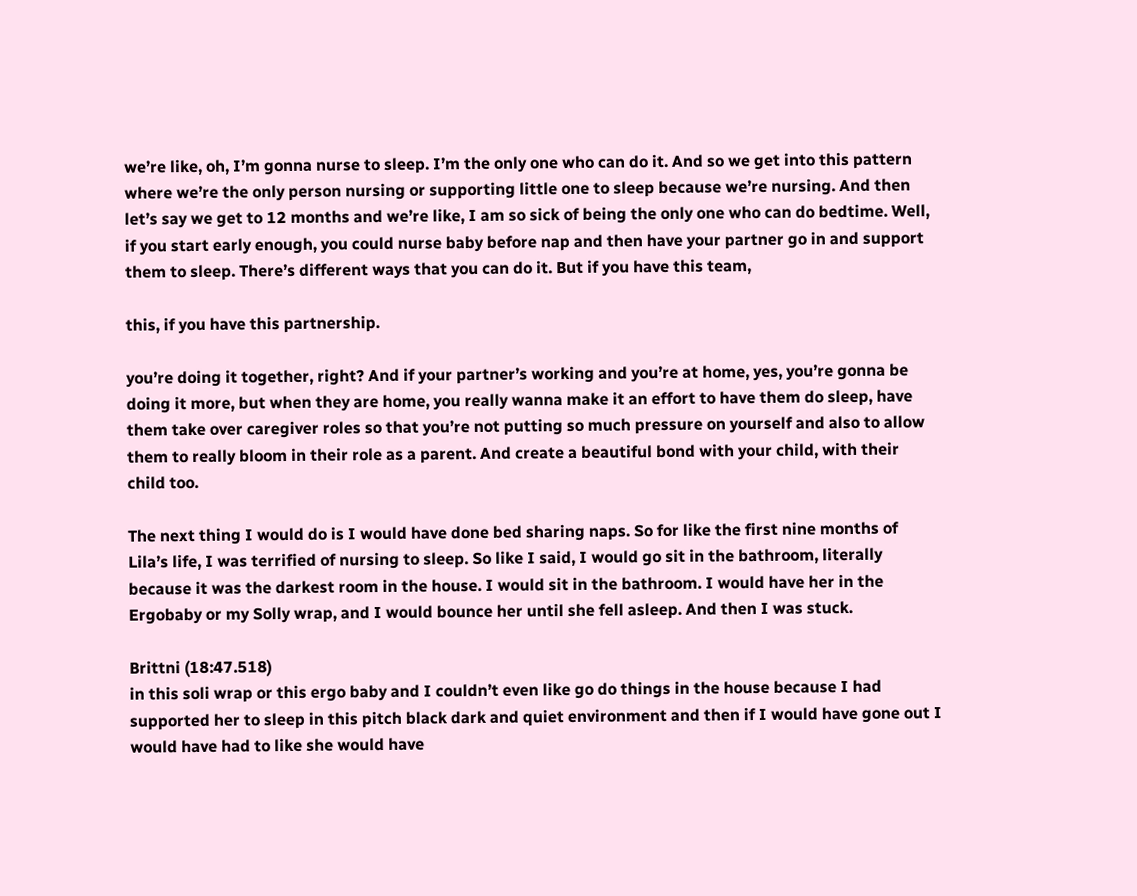we’re like, oh, I’m gonna nurse to sleep. I’m the only one who can do it. And so we get into this pattern where we’re the only person nursing or supporting little one to sleep because we’re nursing. And then let’s say we get to 12 months and we’re like, I am so sick of being the only one who can do bedtime. Well, if you start early enough, you could nurse baby before nap and then have your partner go in and support them to sleep. There’s different ways that you can do it. But if you have this team,

this, if you have this partnership.

you’re doing it together, right? And if your partner’s working and you’re at home, yes, you’re gonna be doing it more, but when they are home, you really wanna make it an effort to have them do sleep, have them take over caregiver roles so that you’re not putting so much pressure on yourself and also to allow them to really bloom in their role as a parent. And create a beautiful bond with your child, with their child too.

The next thing I would do is I would have done bed sharing naps. So for like the first nine months of Lila’s life, I was terrified of nursing to sleep. So like I said, I would go sit in the bathroom, literally because it was the darkest room in the house. I would sit in the bathroom. I would have her in the Ergobaby or my Solly wrap, and I would bounce her until she fell asleep. And then I was stuck.

Brittni (18:47.518)
in this soli wrap or this ergo baby and I couldn’t even like go do things in the house because I had supported her to sleep in this pitch black dark and quiet environment and then if I would have gone out I would have had to like she would have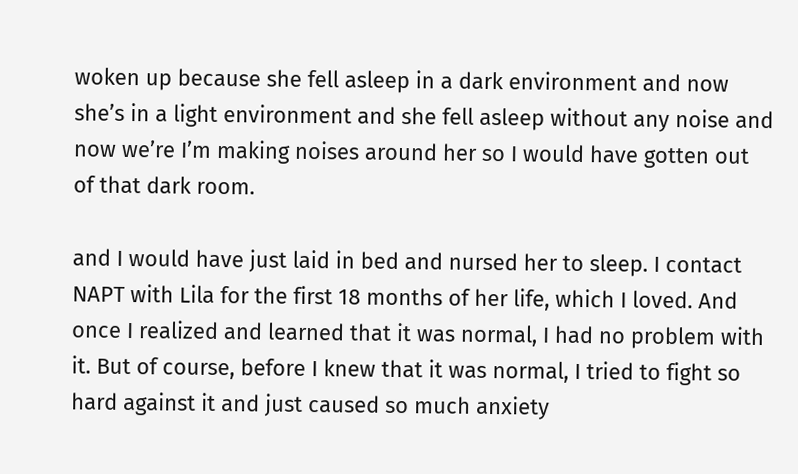woken up because she fell asleep in a dark environment and now she’s in a light environment and she fell asleep without any noise and now we’re I’m making noises around her so I would have gotten out of that dark room.

and I would have just laid in bed and nursed her to sleep. I contact NAPT with Lila for the first 18 months of her life, which I loved. And once I realized and learned that it was normal, I had no problem with it. But of course, before I knew that it was normal, I tried to fight so hard against it and just caused so much anxiety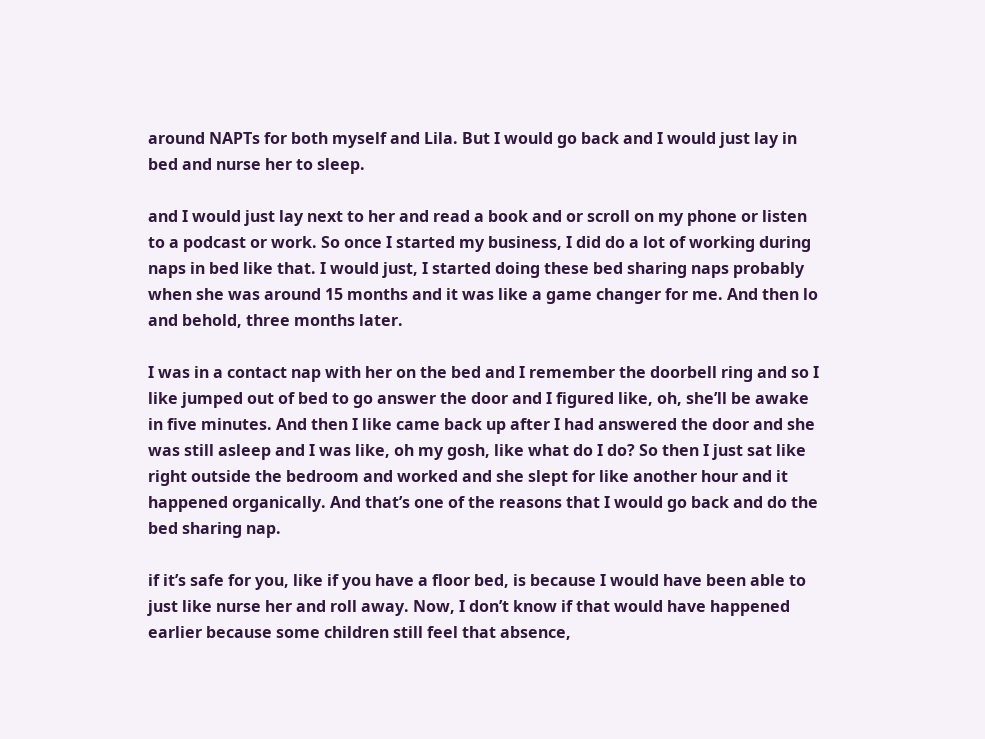around NAPTs for both myself and Lila. But I would go back and I would just lay in bed and nurse her to sleep.

and I would just lay next to her and read a book and or scroll on my phone or listen to a podcast or work. So once I started my business, I did do a lot of working during naps in bed like that. I would just, I started doing these bed sharing naps probably when she was around 15 months and it was like a game changer for me. And then lo and behold, three months later.

I was in a contact nap with her on the bed and I remember the doorbell ring and so I like jumped out of bed to go answer the door and I figured like, oh, she’ll be awake in five minutes. And then I like came back up after I had answered the door and she was still asleep and I was like, oh my gosh, like what do I do? So then I just sat like right outside the bedroom and worked and she slept for like another hour and it happened organically. And that’s one of the reasons that I would go back and do the bed sharing nap.

if it’s safe for you, like if you have a floor bed, is because I would have been able to just like nurse her and roll away. Now, I don’t know if that would have happened earlier because some children still feel that absence,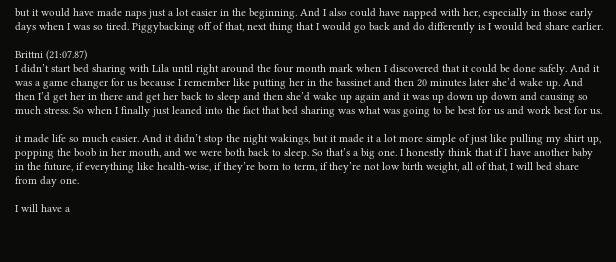but it would have made naps just a lot easier in the beginning. And I also could have napped with her, especially in those early days when I was so tired. Piggybacking off of that, next thing that I would go back and do differently is I would bed share earlier.

Brittni (21:07.87)
I didn’t start bed sharing with Lila until right around the four month mark when I discovered that it could be done safely. And it was a game changer for us because I remember like putting her in the bassinet and then 20 minutes later she’d wake up. And then I’d get her in there and get her back to sleep and then she’d wake up again and it was up down up down and causing so much stress. So when I finally just leaned into the fact that bed sharing was what was going to be best for us and work best for us.

it made life so much easier. And it didn’t stop the night wakings, but it made it a lot more simple of just like pulling my shirt up, popping the boob in her mouth, and we were both back to sleep. So that’s a big one. I honestly think that if I have another baby in the future, if everything like health-wise, if they’re born to term, if they’re not low birth weight, all of that, I will bed share from day one.

I will have a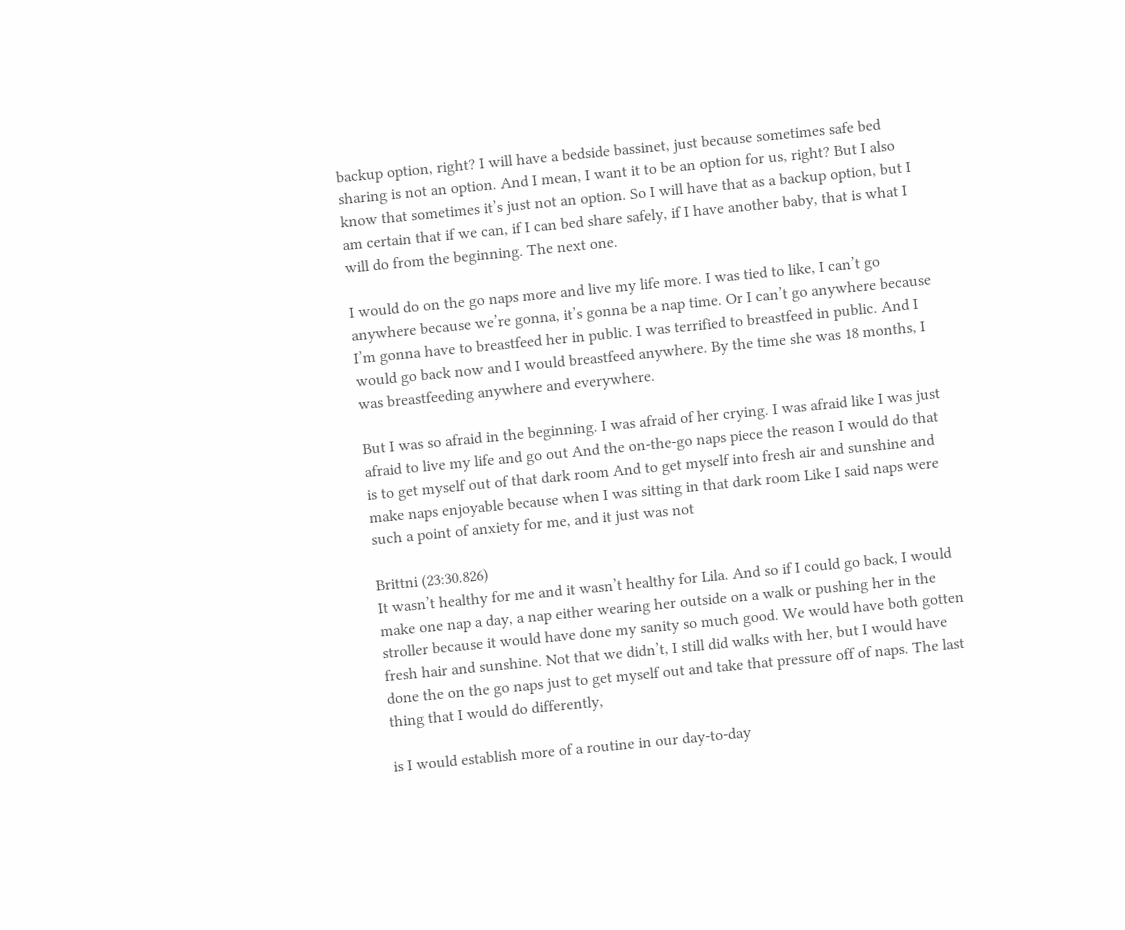backup option, right? I will have a bedside bassinet, just because sometimes safe bed sharing is not an option. And I mean, I want it to be an option for us, right? But I also know that sometimes it’s just not an option. So I will have that as a backup option, but I am certain that if we can, if I can bed share safely, if I have another baby, that is what I will do from the beginning. The next one.

I would do on the go naps more and live my life more. I was tied to like, I can’t go anywhere because we’re gonna, it’s gonna be a nap time. Or I can’t go anywhere because I’m gonna have to breastfeed her in public. I was terrified to breastfeed in public. And I would go back now and I would breastfeed anywhere. By the time she was 18 months, I was breastfeeding anywhere and everywhere.

But I was so afraid in the beginning. I was afraid of her crying. I was afraid like I was just afraid to live my life and go out And the on-the-go naps piece the reason I would do that is to get myself out of that dark room And to get myself into fresh air and sunshine and make naps enjoyable because when I was sitting in that dark room Like I said naps were such a point of anxiety for me, and it just was not

Brittni (23:30.826)
It wasn’t healthy for me and it wasn’t healthy for Lila. And so if I could go back, I would make one nap a day, a nap either wearing her outside on a walk or pushing her in the stroller because it would have done my sanity so much good. We would have both gotten fresh hair and sunshine. Not that we didn’t, I still did walks with her, but I would have done the on the go naps just to get myself out and take that pressure off of naps. The last thing that I would do differently,

is I would establish more of a routine in our day-to-day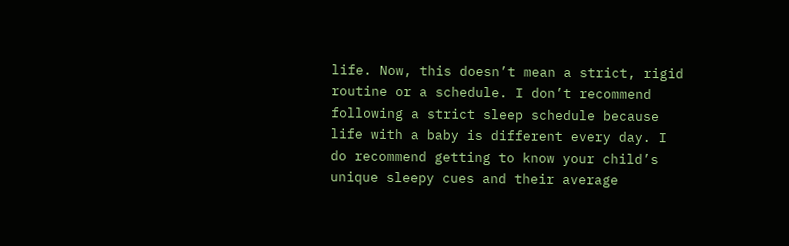life. Now, this doesn’t mean a strict, rigid routine or a schedule. I don’t recommend following a strict sleep schedule because life with a baby is different every day. I do recommend getting to know your child’s unique sleepy cues and their average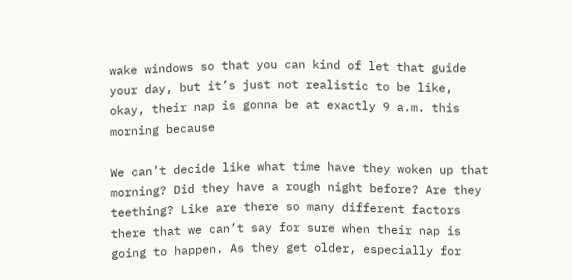wake windows so that you can kind of let that guide your day, but it’s just not realistic to be like, okay, their nap is gonna be at exactly 9 a.m. this morning because

We can’t decide like what time have they woken up that morning? Did they have a rough night before? Are they teething? Like are there so many different factors there that we can’t say for sure when their nap is going to happen. As they get older, especially for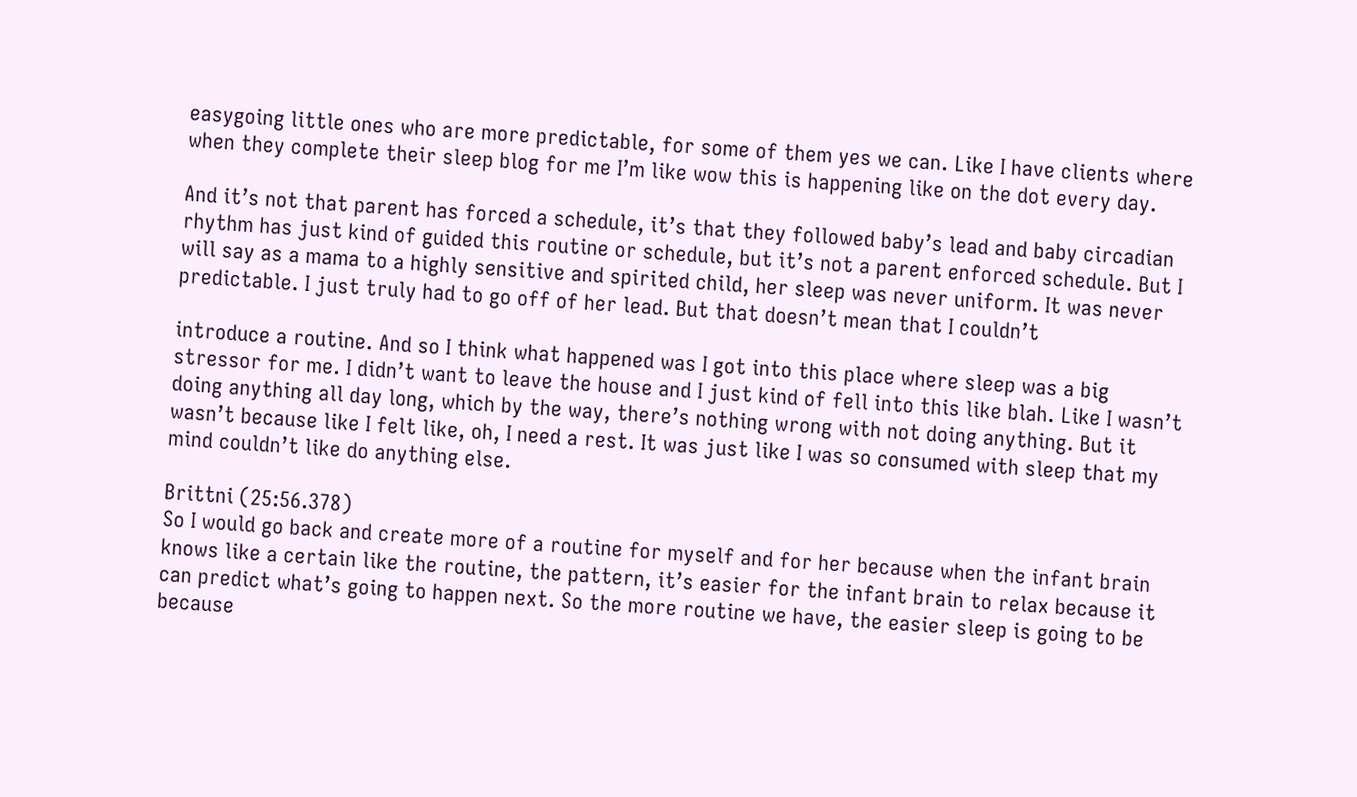easygoing little ones who are more predictable, for some of them yes we can. Like I have clients where when they complete their sleep blog for me I’m like wow this is happening like on the dot every day.

And it’s not that parent has forced a schedule, it’s that they followed baby’s lead and baby circadian rhythm has just kind of guided this routine or schedule, but it’s not a parent enforced schedule. But I will say as a mama to a highly sensitive and spirited child, her sleep was never uniform. It was never predictable. I just truly had to go off of her lead. But that doesn’t mean that I couldn’t

introduce a routine. And so I think what happened was I got into this place where sleep was a big stressor for me. I didn’t want to leave the house and I just kind of fell into this like blah. Like I wasn’t doing anything all day long, which by the way, there’s nothing wrong with not doing anything. But it wasn’t because like I felt like, oh, I need a rest. It was just like I was so consumed with sleep that my mind couldn’t like do anything else.

Brittni (25:56.378)
So I would go back and create more of a routine for myself and for her because when the infant brain knows like a certain like the routine, the pattern, it’s easier for the infant brain to relax because it can predict what’s going to happen next. So the more routine we have, the easier sleep is going to be because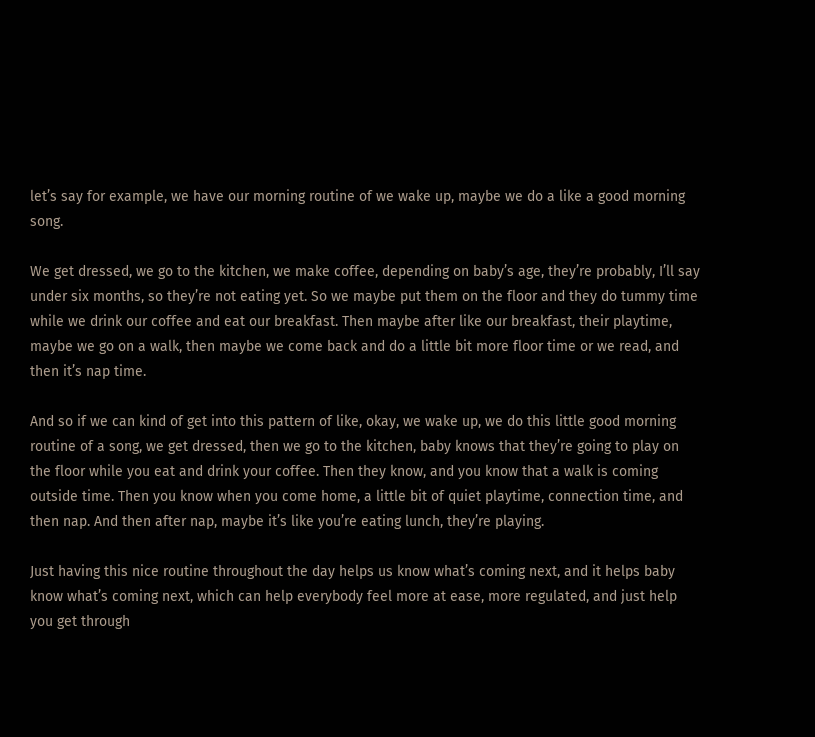let’s say for example, we have our morning routine of we wake up, maybe we do a like a good morning song.

We get dressed, we go to the kitchen, we make coffee, depending on baby’s age, they’re probably, I’ll say under six months, so they’re not eating yet. So we maybe put them on the floor and they do tummy time while we drink our coffee and eat our breakfast. Then maybe after like our breakfast, their playtime, maybe we go on a walk, then maybe we come back and do a little bit more floor time or we read, and then it’s nap time.

And so if we can kind of get into this pattern of like, okay, we wake up, we do this little good morning routine of a song, we get dressed, then we go to the kitchen, baby knows that they’re going to play on the floor while you eat and drink your coffee. Then they know, and you know that a walk is coming outside time. Then you know when you come home, a little bit of quiet playtime, connection time, and then nap. And then after nap, maybe it’s like you’re eating lunch, they’re playing.

Just having this nice routine throughout the day helps us know what’s coming next, and it helps baby know what’s coming next, which can help everybody feel more at ease, more regulated, and just help you get through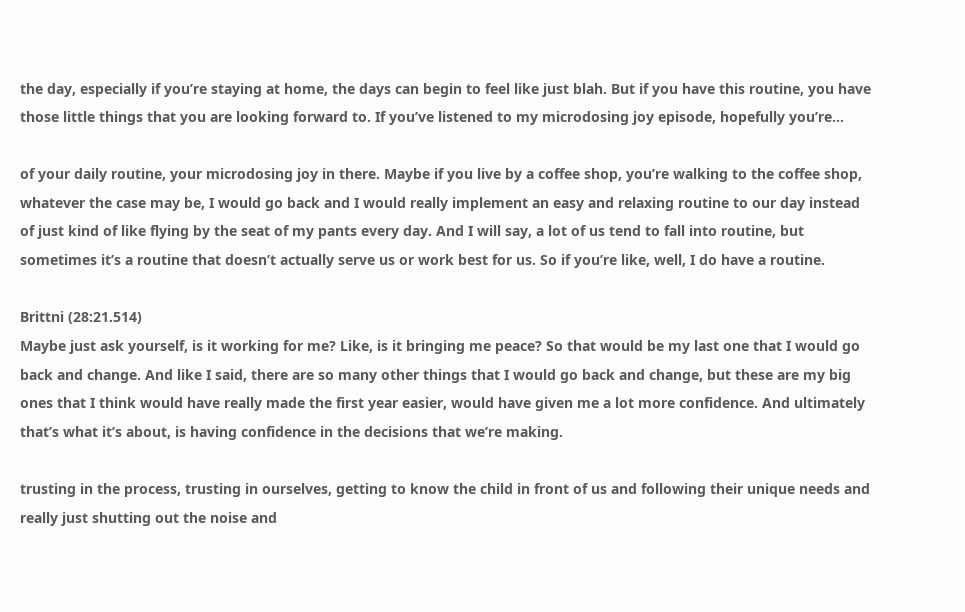the day, especially if you’re staying at home, the days can begin to feel like just blah. But if you have this routine, you have those little things that you are looking forward to. If you’ve listened to my microdosing joy episode, hopefully you’re…

of your daily routine, your microdosing joy in there. Maybe if you live by a coffee shop, you’re walking to the coffee shop, whatever the case may be, I would go back and I would really implement an easy and relaxing routine to our day instead of just kind of like flying by the seat of my pants every day. And I will say, a lot of us tend to fall into routine, but sometimes it’s a routine that doesn’t actually serve us or work best for us. So if you’re like, well, I do have a routine.

Brittni (28:21.514)
Maybe just ask yourself, is it working for me? Like, is it bringing me peace? So that would be my last one that I would go back and change. And like I said, there are so many other things that I would go back and change, but these are my big ones that I think would have really made the first year easier, would have given me a lot more confidence. And ultimately that’s what it’s about, is having confidence in the decisions that we’re making.

trusting in the process, trusting in ourselves, getting to know the child in front of us and following their unique needs and really just shutting out the noise and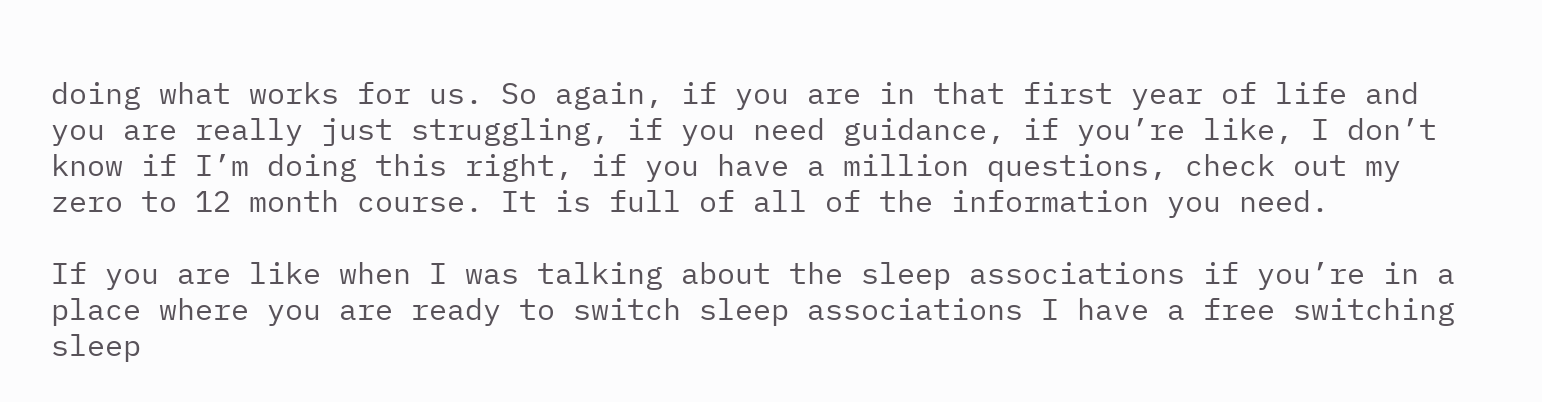doing what works for us. So again, if you are in that first year of life and you are really just struggling, if you need guidance, if you’re like, I don’t know if I’m doing this right, if you have a million questions, check out my zero to 12 month course. It is full of all of the information you need.

If you are like when I was talking about the sleep associations if you’re in a place where you are ready to switch sleep associations I have a free switching sleep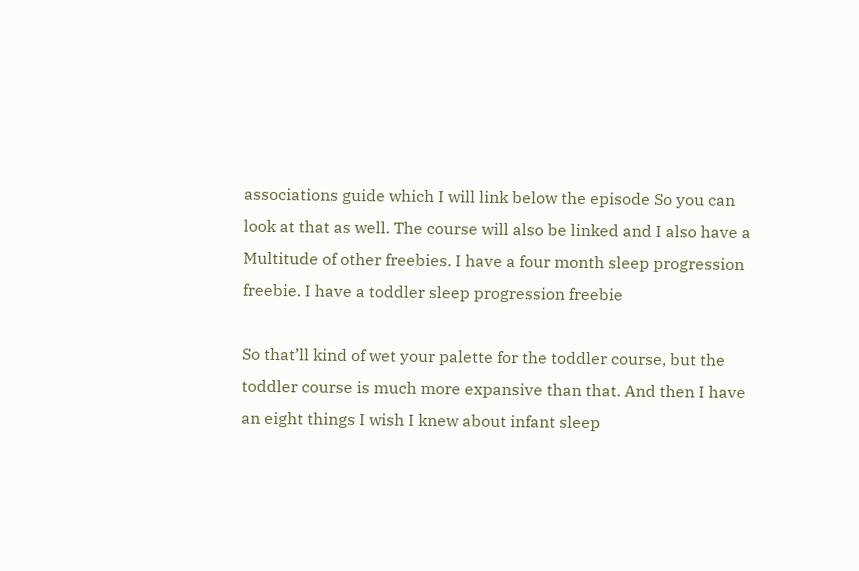associations guide which I will link below the episode So you can look at that as well. The course will also be linked and I also have a Multitude of other freebies. I have a four month sleep progression freebie. I have a toddler sleep progression freebie

So that’ll kind of wet your palette for the toddler course, but the toddler course is much more expansive than that. And then I have an eight things I wish I knew about infant sleep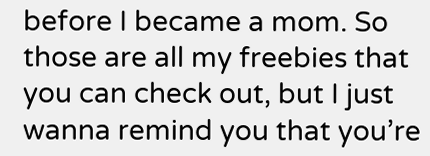before I became a mom. So those are all my freebies that you can check out, but I just wanna remind you that you’re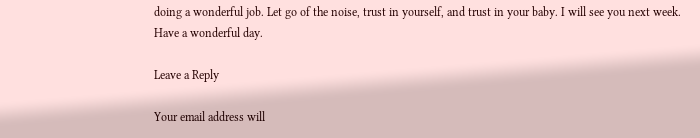doing a wonderful job. Let go of the noise, trust in yourself, and trust in your baby. I will see you next week. Have a wonderful day.

Leave a Reply

Your email address will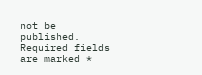not be published. Required fields are marked *